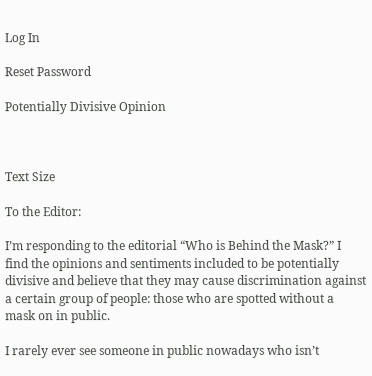Log In

Reset Password

Potentially Divisive Opinion



Text Size

To the Editor:

I’m responding to the editorial “Who is Behind the Mask?” I find the opinions and sentiments included to be potentially divisive and believe that they may cause discrimination against a certain group of people: those who are spotted without a mask on in public.

I rarely ever see someone in public nowadays who isn’t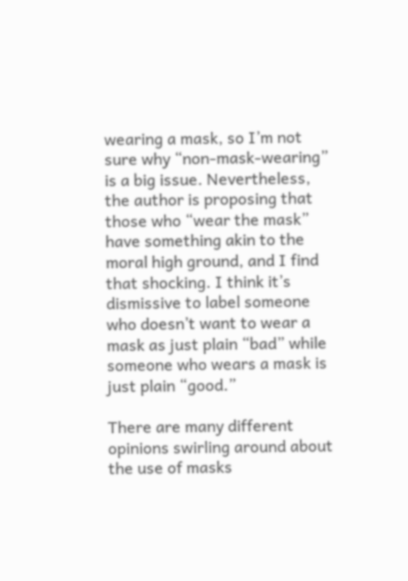wearing a mask, so I’m not sure why “non-mask-wearing” is a big issue. Nevertheless, the author is proposing that those who “wear the mask” have something akin to the moral high ground, and I find that shocking. I think it’s dismissive to label someone who doesn’t want to wear a mask as just plain “bad” while someone who wears a mask is just plain “good.”

There are many different opinions swirling around about the use of masks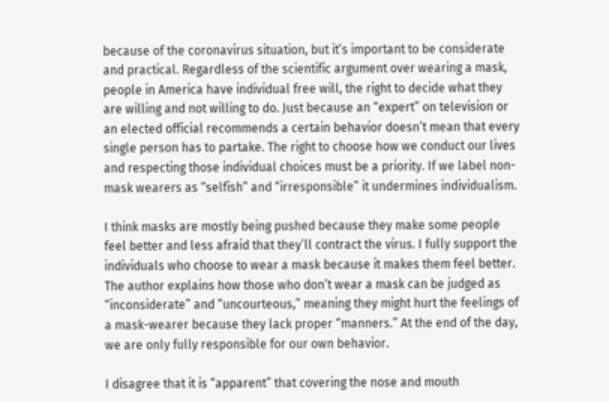because of the coronavirus situation, but it’s important to be considerate and practical. Regardless of the scientific argument over wearing a mask, people in America have individual free will, the right to decide what they are willing and not willing to do. Just because an “expert” on television or an elected official recommends a certain behavior doesn’t mean that every single person has to partake. The right to choose how we conduct our lives and respecting those individual choices must be a priority. If we label non-mask wearers as “selfish” and “irresponsible” it undermines individualism.

I think masks are mostly being pushed because they make some people feel better and less afraid that they’ll contract the virus. I fully support the individuals who choose to wear a mask because it makes them feel better. The author explains how those who don’t wear a mask can be judged as “inconsiderate” and “uncourteous,” meaning they might hurt the feelings of a mask-wearer because they lack proper “manners.” At the end of the day, we are only fully responsible for our own behavior.

I disagree that it is “apparent” that covering the nose and mouth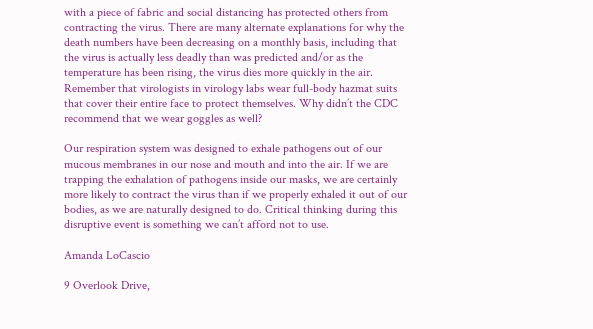with a piece of fabric and social distancing has protected others from contracting the virus. There are many alternate explanations for why the death numbers have been decreasing on a monthly basis, including that the virus is actually less deadly than was predicted and/or as the temperature has been rising, the virus dies more quickly in the air. Remember that virologists in virology labs wear full-body hazmat suits that cover their entire face to protect themselves. Why didn’t the CDC recommend that we wear goggles as well?

Our respiration system was designed to exhale pathogens out of our mucous membranes in our nose and mouth and into the air. If we are trapping the exhalation of pathogens inside our masks, we are certainly more likely to contract the virus than if we properly exhaled it out of our bodies, as we are naturally designed to do. Critical thinking during this disruptive event is something we can’t afford not to use.

Amanda LoCascio

9 Overlook Drive,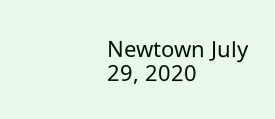Newtown July 29, 2020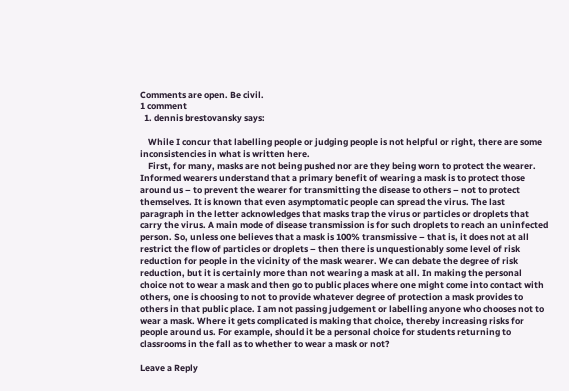Comments are open. Be civil.
1 comment
  1. dennis brestovansky says:

    While I concur that labelling people or judging people is not helpful or right, there are some inconsistencies in what is written here.
    First, for many, masks are not being pushed nor are they being worn to protect the wearer. Informed wearers understand that a primary benefit of wearing a mask is to protect those around us – to prevent the wearer for transmitting the disease to others – not to protect themselves. It is known that even asymptomatic people can spread the virus. The last paragraph in the letter acknowledges that masks trap the virus or particles or droplets that carry the virus. A main mode of disease transmission is for such droplets to reach an uninfected person. So, unless one believes that a mask is 100% transmissive – that is, it does not at all restrict the flow of particles or droplets – then there is unquestionably some level of risk reduction for people in the vicinity of the mask wearer. We can debate the degree of risk reduction, but it is certainly more than not wearing a mask at all. In making the personal choice not to wear a mask and then go to public places where one might come into contact with others, one is choosing to not to provide whatever degree of protection a mask provides to others in that public place. I am not passing judgement or labelling anyone who chooses not to wear a mask. Where it gets complicated is making that choice, thereby increasing risks for people around us. For example, should it be a personal choice for students returning to classrooms in the fall as to whether to wear a mask or not?

Leave a Reply